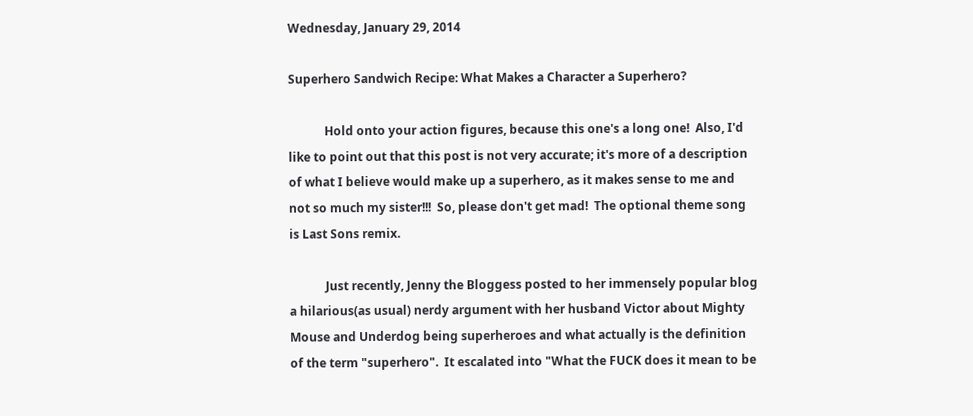Wednesday, January 29, 2014

Superhero Sandwich Recipe: What Makes a Character a Superhero?

            Hold onto your action figures, because this one's a long one!  Also, I'd like to point out that this post is not very accurate; it's more of a description of what I believe would make up a superhero, as it makes sense to me and not so much my sister!!!  So, please don't get mad!  The optional theme song is Last Sons remix.

            Just recently, Jenny the Bloggess posted to her immensely popular blog a hilarious(as usual) nerdy argument with her husband Victor about Mighty Mouse and Underdog being superheroes and what actually is the definition of the term "superhero".  It escalated into "What the FUCK does it mean to be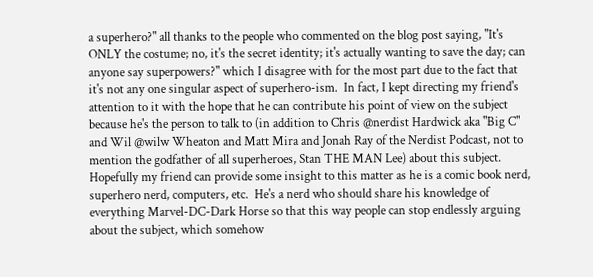a superhero?" all thanks to the people who commented on the blog post saying, "It's ONLY the costume; no, it's the secret identity; it's actually wanting to save the day; can anyone say superpowers?" which I disagree with for the most part due to the fact that it's not any one singular aspect of superhero-ism.  In fact, I kept directing my friend's attention to it with the hope that he can contribute his point of view on the subject because he's the person to talk to (in addition to Chris @nerdist Hardwick aka "Big C" and Wil @wilw Wheaton and Matt Mira and Jonah Ray of the Nerdist Podcast, not to mention the godfather of all superheroes, Stan THE MAN Lee) about this subject.  Hopefully my friend can provide some insight to this matter as he is a comic book nerd, superhero nerd, computers, etc.  He's a nerd who should share his knowledge of everything Marvel-DC-Dark Horse so that this way people can stop endlessly arguing about the subject, which somehow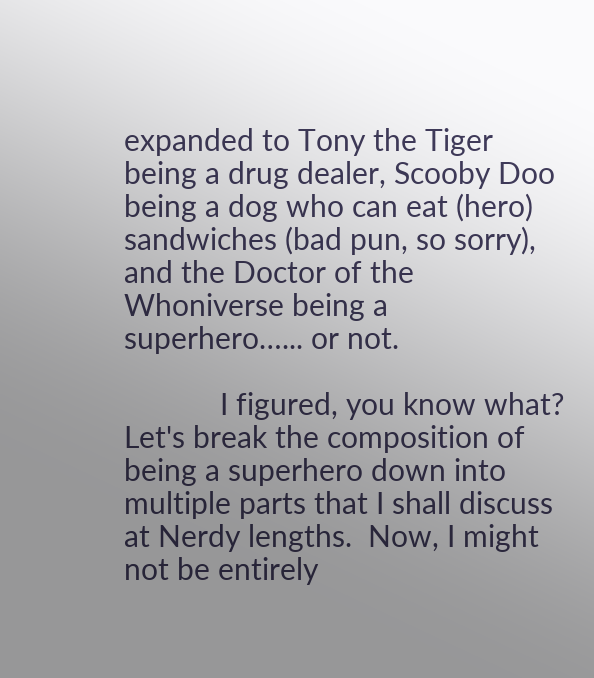expanded to Tony the Tiger being a drug dealer, Scooby Doo being a dog who can eat (hero) sandwiches (bad pun, so sorry), and the Doctor of the Whoniverse being a superhero…... or not.

            I figured, you know what?  Let's break the composition of being a superhero down into multiple parts that I shall discuss at Nerdy lengths.  Now, I might not be entirely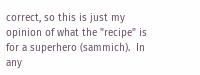correct, so this is just my opinion of what the "recipe" is for a superhero (sammich).  In any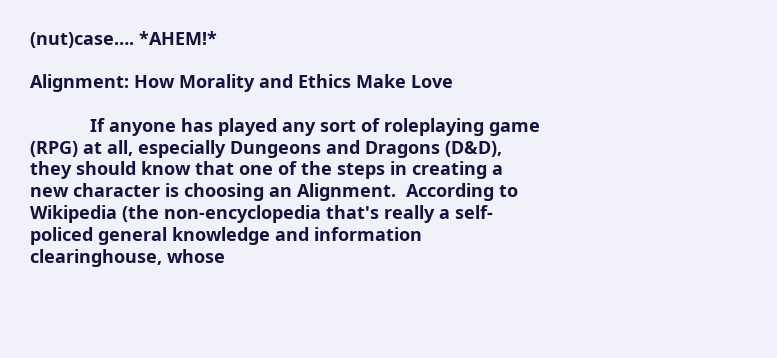(nut)case…. *AHEM!*

Alignment: How Morality and Ethics Make Love

            If anyone has played any sort of roleplaying game (RPG) at all, especially Dungeons and Dragons (D&D), they should know that one of the steps in creating a new character is choosing an Alignment.  According to Wikipedia (the non-encyclopedia that's really a self-policed general knowledge and information clearinghouse, whose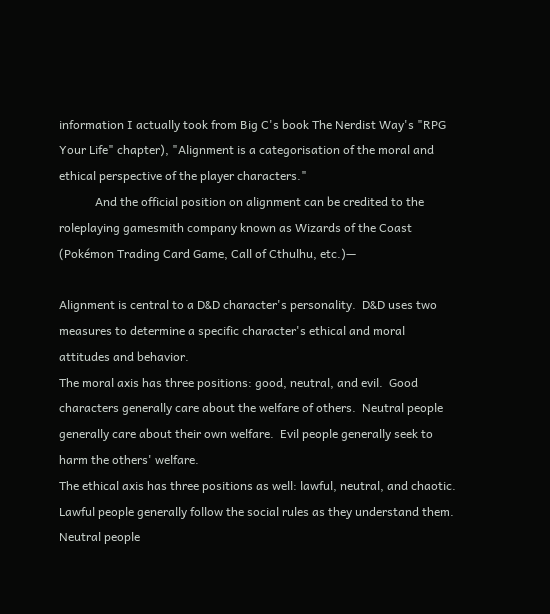information I actually took from Big C's book The Nerdist Way's "RPG Your Life" chapter), "Alignment is a categorisation of the moral and ethical perspective of the player characters."
            And the official position on alignment can be credited to the roleplaying gamesmith company known as Wizards of the Coast (Pokémon Trading Card Game, Call of Cthulhu, etc.)—

Alignment is central to a D&D character's personality.  D&D uses two measures to determine a specific character's ethical and moral attitudes and behavior.
The moral axis has three positions: good, neutral, and evil.  Good characters generally care about the welfare of others.  Neutral people generally care about their own welfare.  Evil people generally seek to harm the others' welfare.
The ethical axis has three positions as well: lawful, neutral, and chaotic.  Lawful people generally follow the social rules as they understand them.  Neutral people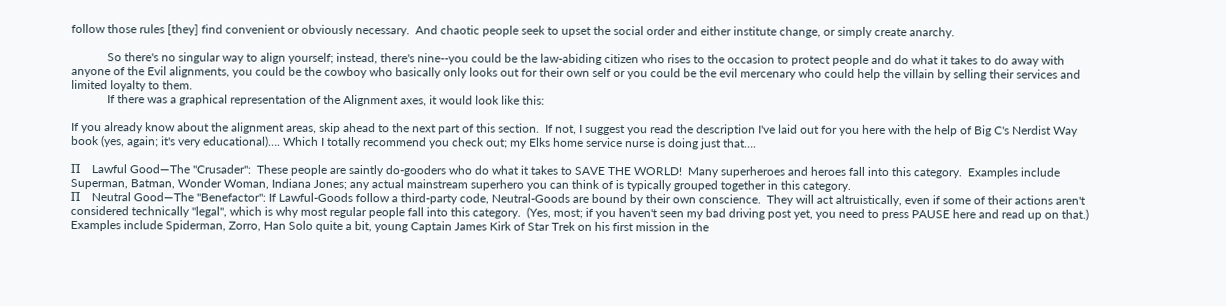follow those rules [they] find convenient or obviously necessary.  And chaotic people seek to upset the social order and either institute change, or simply create anarchy.

            So there's no singular way to align yourself; instead, there's nine--you could be the law-abiding citizen who rises to the occasion to protect people and do what it takes to do away with anyone of the Evil alignments, you could be the cowboy who basically only looks out for their own self or you could be the evil mercenary who could help the villain by selling their services and limited loyalty to them.
            If there was a graphical representation of the Alignment axes, it would look like this:

If you already know about the alignment areas, skip ahead to the next part of this section.  If not, I suggest you read the description I've laid out for you here with the help of Big C's Nerdist Way book (yes, again; it's very educational)…. Which I totally recommend you check out; my Elks home service nurse is doing just that….

Π    Lawful Good—The "Crusader":  These people are saintly do-gooders who do what it takes to SAVE THE WORLD!  Many superheroes and heroes fall into this category.  Examples include Superman, Batman, Wonder Woman, Indiana Jones; any actual mainstream superhero you can think of is typically grouped together in this category.
Π    Neutral Good—The "Benefactor": If Lawful-Goods follow a third-party code, Neutral-Goods are bound by their own conscience.  They will act altruistically, even if some of their actions aren't considered technically "legal", which is why most regular people fall into this category.  (Yes, most; if you haven't seen my bad driving post yet, you need to press PAUSE here and read up on that.)  Examples include Spiderman, Zorro, Han Solo quite a bit, young Captain James Kirk of Star Trek on his first mission in the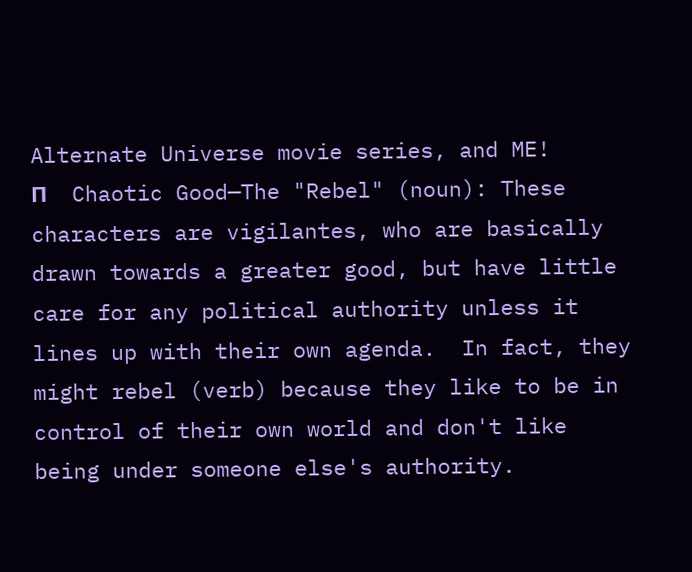Alternate Universe movie series, and ME!
Π    Chaotic Good—The "Rebel" (noun): These characters are vigilantes, who are basically drawn towards a greater good, but have little care for any political authority unless it lines up with their own agenda.  In fact, they might rebel (verb) because they like to be in control of their own world and don't like being under someone else's authority.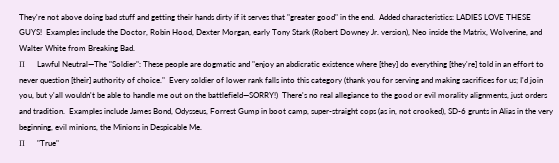They're not above doing bad stuff and getting their hands dirty if it serves that "greater good" in the end.  Added characteristics: LADIES LOVE THESE GUYS!  Examples include the Doctor, Robin Hood, Dexter Morgan, early Tony Stark (Robert Downey Jr. version), Neo inside the Matrix, Wolverine, and Walter White from Breaking Bad.
Π    Lawful Neutral—The "Soldier": These people are dogmatic and "enjoy an abdicratic existence where [they] do everything [they're] told in an effort to never question [their] authority of choice."  Every soldier of lower rank falls into this category (thank you for serving and making sacrifices for us; I'd join you, but y'all wouldn't be able to handle me out on the battlefield—SORRY!)  There's no real allegiance to the good or evil morality alignments, just orders and tradition.  Examples include James Bond, Odysseus, Forrest Gump in boot camp, super-straight cops (as in, not crooked), SD-6 grunts in Alias in the very beginning, evil minions, the Minions in Despicable Me.
Π    "True"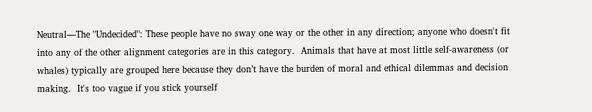Neutral—The "Undecided": These people have no sway one way or the other in any direction; anyone who doesn't fit into any of the other alignment categories are in this category.  Animals that have at most little self-awareness (or whales) typically are grouped here because they don’t have the burden of moral and ethical dilemmas and decision making.  It's too vague if you stick yourself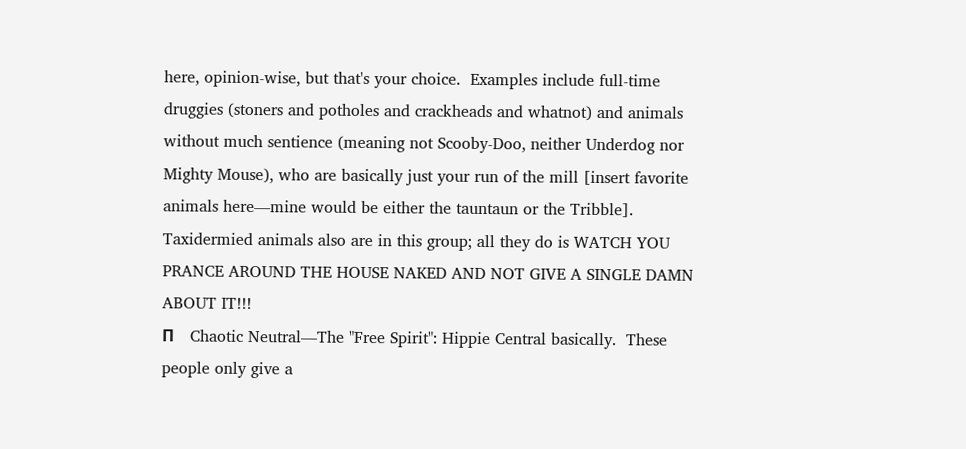here, opinion-wise, but that's your choice.  Examples include full-time druggies (stoners and potholes and crackheads and whatnot) and animals without much sentience (meaning not Scooby-Doo, neither Underdog nor Mighty Mouse), who are basically just your run of the mill [insert favorite animals here—mine would be either the tauntaun or the Tribble].  Taxidermied animals also are in this group; all they do is WATCH YOU PRANCE AROUND THE HOUSE NAKED AND NOT GIVE A SINGLE DAMN ABOUT IT!!!
Π    Chaotic Neutral—The "Free Spirit": Hippie Central basically.  These people only give a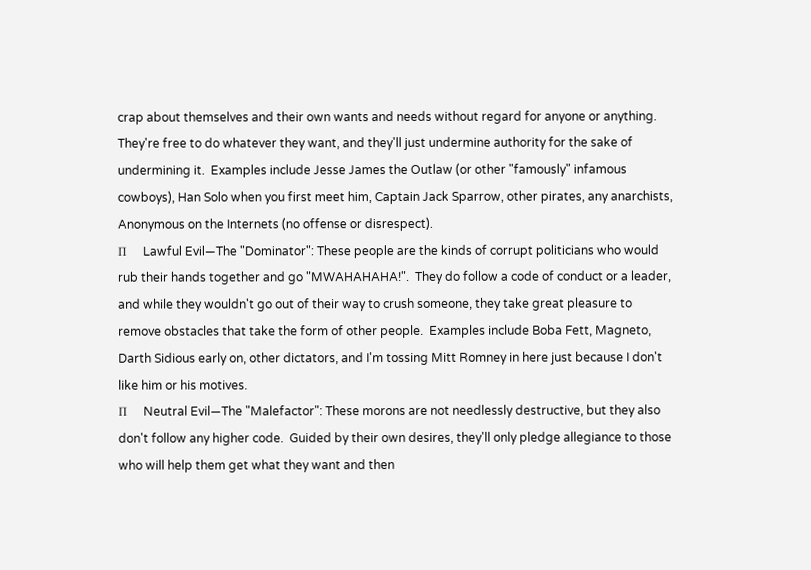crap about themselves and their own wants and needs without regard for anyone or anything.  They're free to do whatever they want, and they'll just undermine authority for the sake of undermining it.  Examples include Jesse James the Outlaw (or other "famously" infamous cowboys), Han Solo when you first meet him, Captain Jack Sparrow, other pirates, any anarchists, Anonymous on the Internets (no offense or disrespect).
Π    Lawful Evil—The "Dominator": These people are the kinds of corrupt politicians who would rub their hands together and go "MWAHAHAHA!".  They do follow a code of conduct or a leader, and while they wouldn't go out of their way to crush someone, they take great pleasure to remove obstacles that take the form of other people.  Examples include Boba Fett, Magneto, Darth Sidious early on, other dictators, and I'm tossing Mitt Romney in here just because I don't like him or his motives.
Π    Neutral Evil—The "Malefactor": These morons are not needlessly destructive, but they also don't follow any higher code.  Guided by their own desires, they'll only pledge allegiance to those who will help them get what they want and then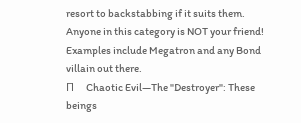resort to backstabbing if it suits them.  Anyone in this category is NOT your friend!  Examples include Megatron and any Bond villain out there.
Π    Chaotic Evil—The "Destroyer": These beings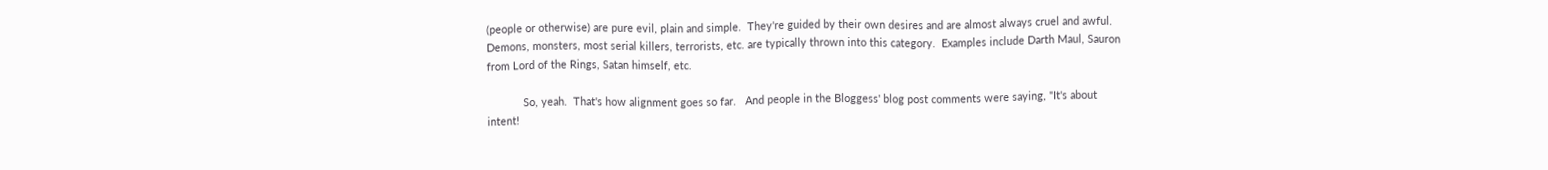(people or otherwise) are pure evil, plain and simple.  They're guided by their own desires and are almost always cruel and awful. Demons, monsters, most serial killers, terrorists, etc. are typically thrown into this category.  Examples include Darth Maul, Sauron from Lord of the Rings, Satan himself, etc.

            So, yeah.  That's how alignment goes so far.   And people in the Bloggess' blog post comments were saying, "It's about intent!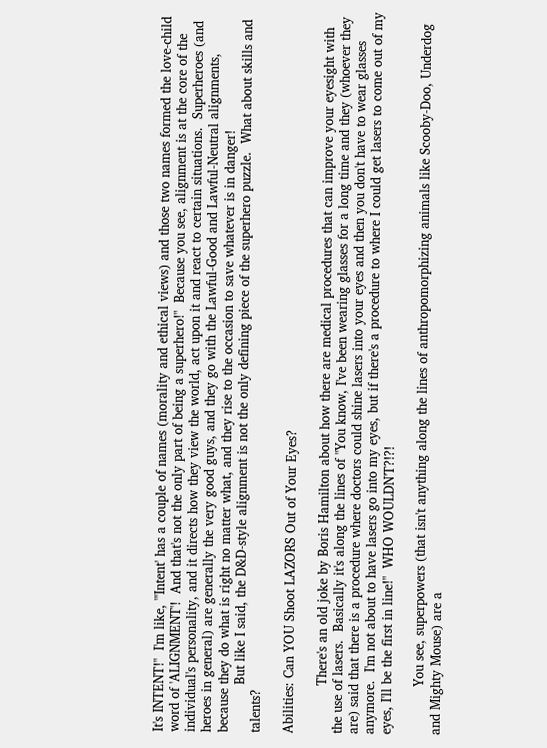It's INTENT!"  I'm like, "'Intent' has a couple of names (morality and ethical views) and those two names formed the love-child word of 'ALIGNMENT'!  And that's not the only part of being a superhero!"  Because you see, alignment is at the core of the individual's personality, and it directs how they view the world, act upon it and react to certain situations.  Superheroes (and heroes in general) are generally the very good guys, and they go with the Lawful-Good and Lawful-Neutral alignments, because they do what is right no matter what, and they rise to the occasion to save whatever is in danger!
            But like I said, the D&D-style alignment is not the only defining piece of the superhero puzzle.  What about skills and talents?

Abilities: Can YOU Shoot LAZORS Out of Your Eyes?

            There's an old joke by Boris Hamilton about how there are medical procedures that can improve your eyesight with the use of lasers.  Basically it's along the lines of "You know, I've been wearing glasses for a long time and they (whoever they are) said that there is a procedure where doctors could shine lasers into your eyes and then you don't have to wear glasses anymore.  I'm not about to have lasers go into my eyes, but if there's a procedure to where I could get lasers to come out of my eyes, I'll be the first in line!"  WHO WOULDN'T?!?!

            You see, superpowers (that isn't anything along the lines of anthropomorphizing animals like Scooby-Doo, Underdog and Mighty Mouse) are a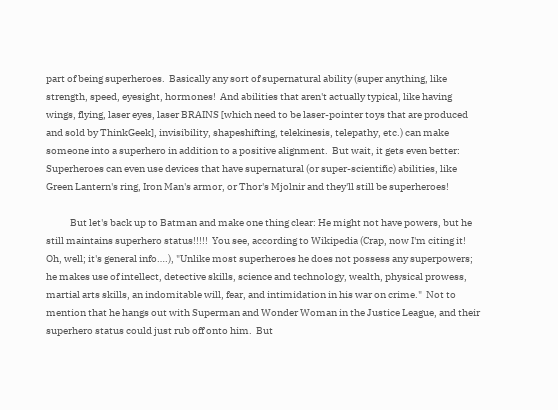part of being superheroes.  Basically any sort of supernatural ability (super anything, like strength, speed, eyesight, hormones!  And abilities that aren't actually typical, like having wings, flying, laser eyes, laser BRAINS [which need to be laser-pointer toys that are produced and sold by ThinkGeek], invisibility, shapeshifting, telekinesis, telepathy, etc.) can make someone into a superhero in addition to a positive alignment.  But wait, it gets even better:  Superheroes can even use devices that have supernatural (or super-scientific) abilities, like Green Lantern's ring, Iron Man's armor, or Thor's Mjolnir and they'll still be superheroes!

            But let's back up to Batman and make one thing clear: He might not have powers, but he still maintains superhero status!!!!!  You see, according to Wikipedia (Crap, now I'm citing it!  Oh, well; it's general info….), "Unlike most superheroes he does not possess any superpowers; he makes use of intellect, detective skills, science and technology, wealth, physical prowess, martial arts skills, an indomitable will, fear, and intimidation in his war on crime."  Not to mention that he hangs out with Superman and Wonder Woman in the Justice League, and their superhero status could just rub off onto him.  But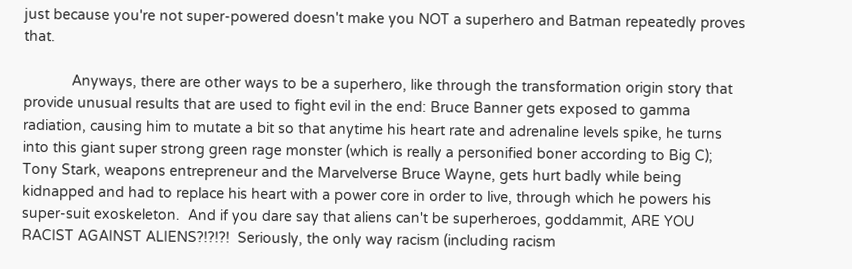just because you're not super-powered doesn't make you NOT a superhero and Batman repeatedly proves that.

            Anyways, there are other ways to be a superhero, like through the transformation origin story that provide unusual results that are used to fight evil in the end: Bruce Banner gets exposed to gamma radiation, causing him to mutate a bit so that anytime his heart rate and adrenaline levels spike, he turns into this giant super strong green rage monster (which is really a personified boner according to Big C); Tony Stark, weapons entrepreneur and the Marvelverse Bruce Wayne, gets hurt badly while being kidnapped and had to replace his heart with a power core in order to live, through which he powers his super-suit exoskeleton.  And if you dare say that aliens can't be superheroes, goddammit, ARE YOU RACIST AGAINST ALIENS?!?!?!  Seriously, the only way racism (including racism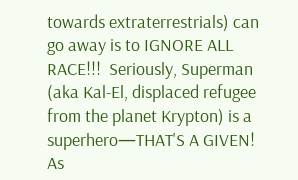towards extraterrestrials) can go away is to IGNORE ALL RACE!!!  Seriously, Superman (aka Kal-El, displaced refugee from the planet Krypton) is a superhero—THAT'S A GIVEN!  As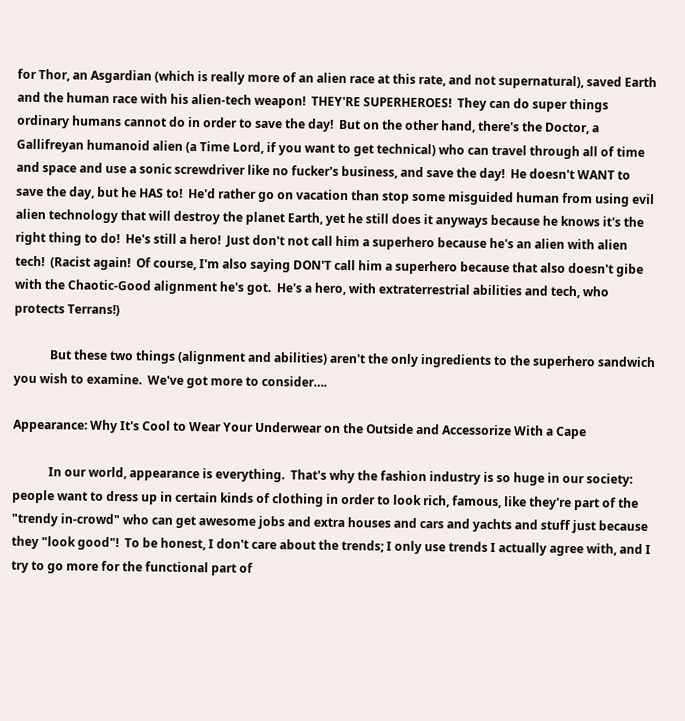for Thor, an Asgardian (which is really more of an alien race at this rate, and not supernatural), saved Earth and the human race with his alien-tech weapon!  THEY'RE SUPERHEROES!  They can do super things ordinary humans cannot do in order to save the day!  But on the other hand, there's the Doctor, a Gallifreyan humanoid alien (a Time Lord, if you want to get technical) who can travel through all of time and space and use a sonic screwdriver like no fucker's business, and save the day!  He doesn't WANT to save the day, but he HAS to!  He'd rather go on vacation than stop some misguided human from using evil alien technology that will destroy the planet Earth, yet he still does it anyways because he knows it's the right thing to do!  He's still a hero!  Just don't not call him a superhero because he's an alien with alien tech!  (Racist again!  Of course, I'm also saying DON'T call him a superhero because that also doesn't gibe with the Chaotic-Good alignment he's got.  He's a hero, with extraterrestrial abilities and tech, who protects Terrans!)

            But these two things (alignment and abilities) aren't the only ingredients to the superhero sandwich you wish to examine.  We've got more to consider….

Appearance: Why It's Cool to Wear Your Underwear on the Outside and Accessorize With a Cape

            In our world, appearance is everything.  That's why the fashion industry is so huge in our society: people want to dress up in certain kinds of clothing in order to look rich, famous, like they're part of the "trendy in-crowd" who can get awesome jobs and extra houses and cars and yachts and stuff just because they "look good"!  To be honest, I don't care about the trends; I only use trends I actually agree with, and I try to go more for the functional part of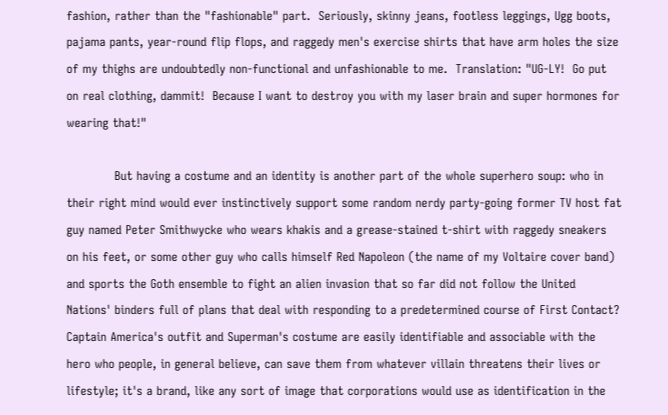fashion, rather than the "fashionable" part.  Seriously, skinny jeans, footless leggings, Ugg boots, pajama pants, year-round flip flops, and raggedy men's exercise shirts that have arm holes the size of my thighs are undoubtedly non-functional and unfashionable to me.  Translation: "UG-LY!  Go put on real clothing, dammit!  Because I want to destroy you with my laser brain and super hormones for wearing that!"

            But having a costume and an identity is another part of the whole superhero soup: who in their right mind would ever instinctively support some random nerdy party-going former TV host fat guy named Peter Smithwycke who wears khakis and a grease-stained t-shirt with raggedy sneakers on his feet, or some other guy who calls himself Red Napoleon (the name of my Voltaire cover band) and sports the Goth ensemble to fight an alien invasion that so far did not follow the United Nations' binders full of plans that deal with responding to a predetermined course of First Contact?  Captain America's outfit and Superman's costume are easily identifiable and associable with the hero who people, in general believe, can save them from whatever villain threatens their lives or lifestyle; it's a brand, like any sort of image that corporations would use as identification in the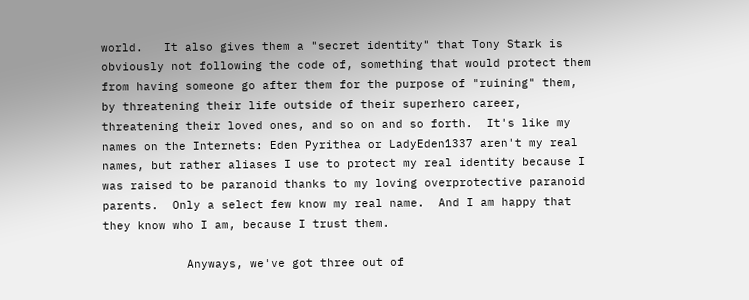world.   It also gives them a "secret identity" that Tony Stark is obviously not following the code of, something that would protect them from having someone go after them for the purpose of "ruining" them, by threatening their life outside of their superhero career, threatening their loved ones, and so on and so forth.  It's like my names on the Internets: Eden Pyrithea or LadyEden1337 aren't my real names, but rather aliases I use to protect my real identity because I was raised to be paranoid thanks to my loving overprotective paranoid parents.  Only a select few know my real name.  And I am happy that they know who I am, because I trust them.

            Anyways, we've got three out of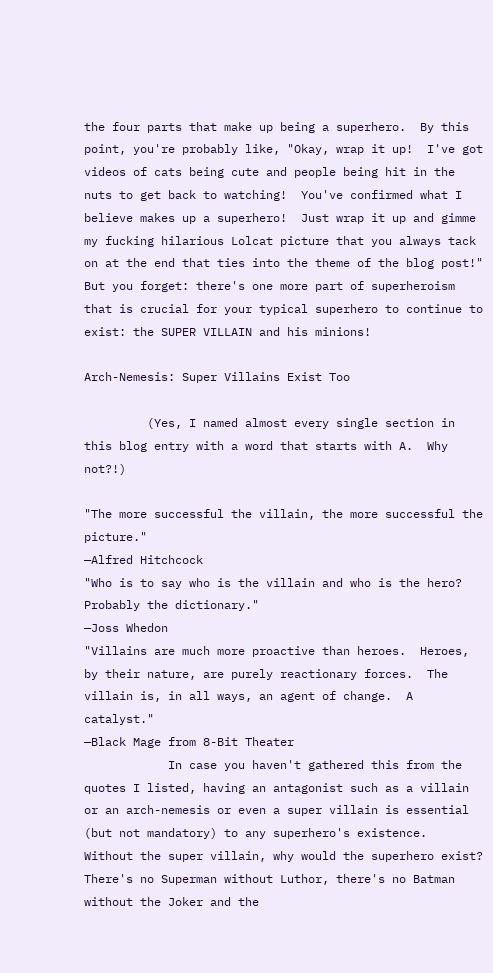the four parts that make up being a superhero.  By this point, you're probably like, "Okay, wrap it up!  I've got videos of cats being cute and people being hit in the nuts to get back to watching!  You've confirmed what I believe makes up a superhero!  Just wrap it up and gimme my fucking hilarious Lolcat picture that you always tack on at the end that ties into the theme of the blog post!"  But you forget: there's one more part of superheroism that is crucial for your typical superhero to continue to exist: the SUPER VILLAIN and his minions!

Arch-Nemesis: Super Villains Exist Too

         (Yes, I named almost every single section in this blog entry with a word that starts with A.  Why not?!)

"The more successful the villain, the more successful the picture."
—Alfred Hitchcock
"Who is to say who is the villain and who is the hero?  Probably the dictionary."
—Joss Whedon
"Villains are much more proactive than heroes.  Heroes, by their nature, are purely reactionary forces.  The villain is, in all ways, an agent of change.  A catalyst."
—Black Mage from 8-Bit Theater
            In case you haven't gathered this from the quotes I listed, having an antagonist such as a villain or an arch-nemesis or even a super villain is essential (but not mandatory) to any superhero's existence.  Without the super villain, why would the superhero exist?  There's no Superman without Luthor, there's no Batman without the Joker and the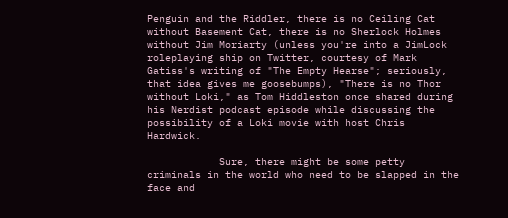Penguin and the Riddler, there is no Ceiling Cat without Basement Cat, there is no Sherlock Holmes without Jim Moriarty (unless you're into a JimLock roleplaying ship on Twitter, courtesy of Mark Gatiss's writing of "The Empty Hearse"; seriously, that idea gives me goosebumps), "There is no Thor without Loki," as Tom Hiddleston once shared during his Nerdist podcast episode while discussing the possibility of a Loki movie with host Chris Hardwick.

            Sure, there might be some petty criminals in the world who need to be slapped in the face and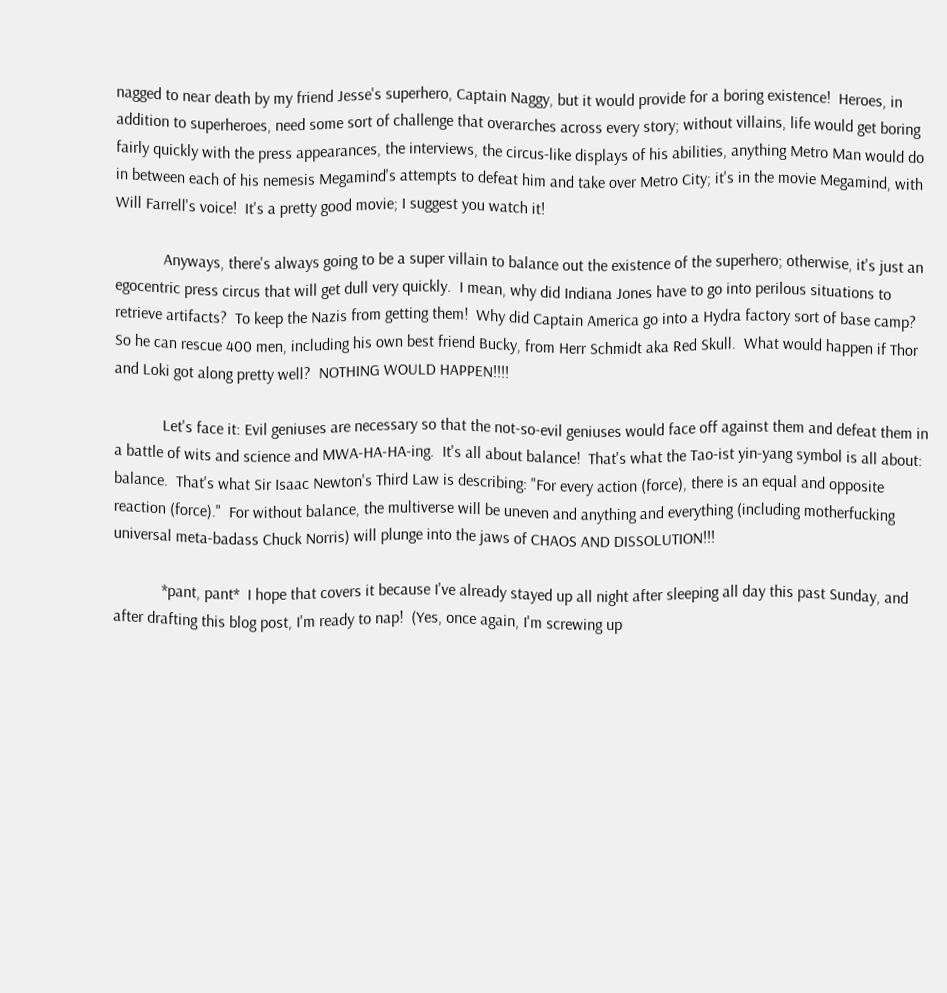nagged to near death by my friend Jesse's superhero, Captain Naggy, but it would provide for a boring existence!  Heroes, in addition to superheroes, need some sort of challenge that overarches across every story; without villains, life would get boring fairly quickly with the press appearances, the interviews, the circus-like displays of his abilities, anything Metro Man would do in between each of his nemesis Megamind's attempts to defeat him and take over Metro City; it's in the movie Megamind, with Will Farrell's voice!  It's a pretty good movie; I suggest you watch it!

            Anyways, there's always going to be a super villain to balance out the existence of the superhero; otherwise, it's just an egocentric press circus that will get dull very quickly.  I mean, why did Indiana Jones have to go into perilous situations to retrieve artifacts?  To keep the Nazis from getting them!  Why did Captain America go into a Hydra factory sort of base camp?  So he can rescue 400 men, including his own best friend Bucky, from Herr Schmidt aka Red Skull.  What would happen if Thor and Loki got along pretty well?  NOTHING WOULD HAPPEN!!!!

            Let's face it: Evil geniuses are necessary so that the not-so-evil geniuses would face off against them and defeat them in a battle of wits and science and MWA-HA-HA-ing.  It's all about balance!  That's what the Tao-ist yin-yang symbol is all about: balance.  That's what Sir Isaac Newton's Third Law is describing: "For every action (force), there is an equal and opposite reaction (force)."  For without balance, the multiverse will be uneven and anything and everything (including motherfucking universal meta-badass Chuck Norris) will plunge into the jaws of CHAOS AND DISSOLUTION!!!

            *pant, pant*  I hope that covers it because I've already stayed up all night after sleeping all day this past Sunday, and after drafting this blog post, I'm ready to nap!  (Yes, once again, I'm screwing up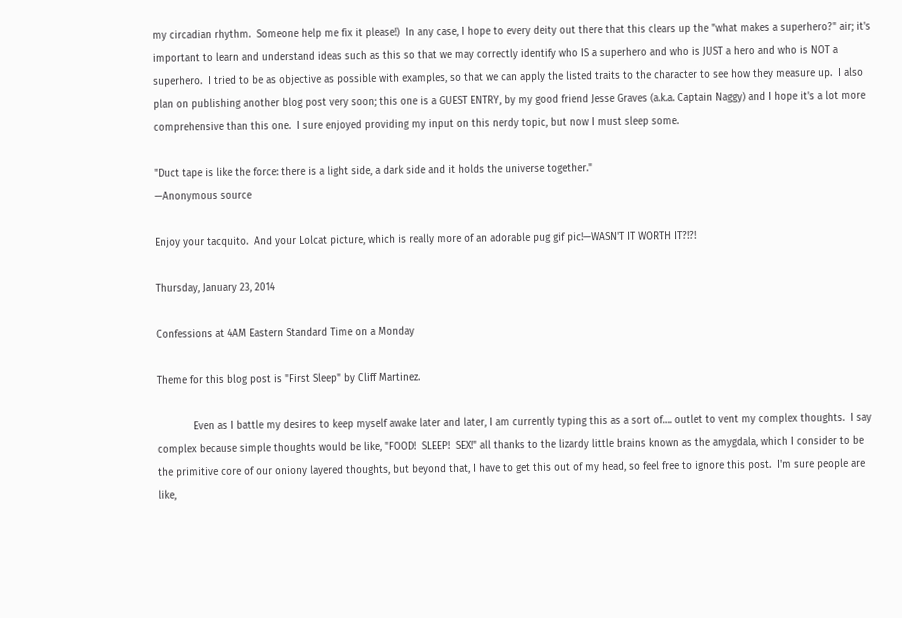my circadian rhythm.  Someone help me fix it please!)  In any case, I hope to every deity out there that this clears up the "what makes a superhero?" air; it's important to learn and understand ideas such as this so that we may correctly identify who IS a superhero and who is JUST a hero and who is NOT a superhero.  I tried to be as objective as possible with examples, so that we can apply the listed traits to the character to see how they measure up.  I also plan on publishing another blog post very soon; this one is a GUEST ENTRY, by my good friend Jesse Graves (a.k.a. Captain Naggy) and I hope it's a lot more comprehensive than this one.  I sure enjoyed providing my input on this nerdy topic, but now I must sleep some.

"Duct tape is like the force: there is a light side, a dark side and it holds the universe together."
—Anonymous source

Enjoy your tacquito.  And your Lolcat picture, which is really more of an adorable pug gif pic!—WASN'T IT WORTH IT?!?!

Thursday, January 23, 2014

Confessions at 4AM Eastern Standard Time on a Monday

Theme for this blog post is "First Sleep" by Cliff Martinez.

            Even as I battle my desires to keep myself awake later and later, I am currently typing this as a sort of…. outlet to vent my complex thoughts.  I say complex because simple thoughts would be like, "FOOD!  SLEEP!  SEX!" all thanks to the lizardy little brains known as the amygdala, which I consider to be the primitive core of our oniony layered thoughts, but beyond that, I have to get this out of my head, so feel free to ignore this post.  I'm sure people are like,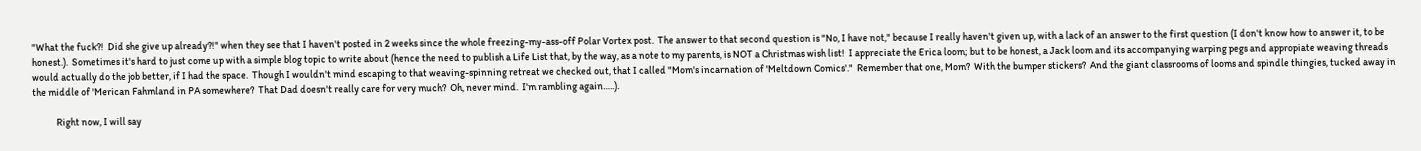"What the fuck?!  Did she give up already?!" when they see that I haven't posted in 2 weeks since the whole freezing-my-ass-off Polar Vortex post.  The answer to that second question is "No, I have not," because I really haven't given up, with a lack of an answer to the first question (I don't know how to answer it, to be honest.).  Sometimes it's hard to just come up with a simple blog topic to write about (hence the need to publish a Life List that, by the way, as a note to my parents, is NOT a Christmas wish list!  I appreciate the Erica loom; but to be honest, a Jack loom and its accompanying warping pegs and appropiate weaving threads would actually do the job better, if I had the space.  Though I wouldn't mind escaping to that weaving-spinning retreat we checked out, that I called "Mom's incarnation of 'Meltdown Comics'."  Remember that one, Mom?  With the bumper stickers?  And the giant classrooms of looms and spindle thingies, tucked away in the middle of 'Merican Fahmland in PA somewhere?  That Dad doesn't really care for very much?  Oh, never mind.  I'm rambling again…..).

            Right now, I will say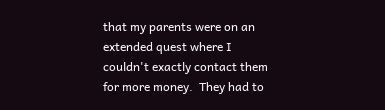that my parents were on an extended quest where I couldn't exactly contact them for more money.  They had to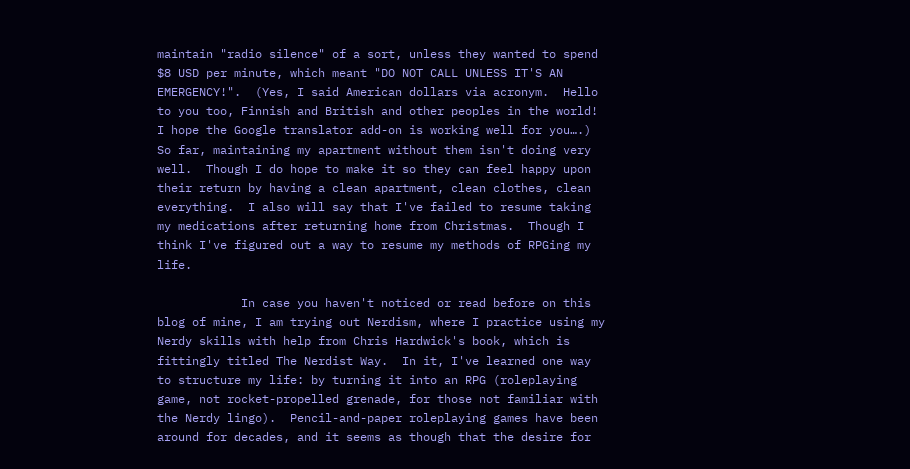maintain "radio silence" of a sort, unless they wanted to spend $8 USD per minute, which meant "DO NOT CALL UNLESS IT'S AN EMERGENCY!".  (Yes, I said American dollars via acronym.  Hello to you too, Finnish and British and other peoples in the world!  I hope the Google translator add-on is working well for you….)  So far, maintaining my apartment without them isn't doing very well.  Though I do hope to make it so they can feel happy upon their return by having a clean apartment, clean clothes, clean everything.  I also will say that I've failed to resume taking my medications after returning home from Christmas.  Though I think I've figured out a way to resume my methods of RPGing my life.

            In case you haven't noticed or read before on this blog of mine, I am trying out Nerdism, where I practice using my Nerdy skills with help from Chris Hardwick's book, which is fittingly titled The Nerdist Way.  In it, I've learned one way to structure my life: by turning it into an RPG (roleplaying game, not rocket-propelled grenade, for those not familiar with the Nerdy lingo).  Pencil-and-paper roleplaying games have been around for decades, and it seems as though that the desire for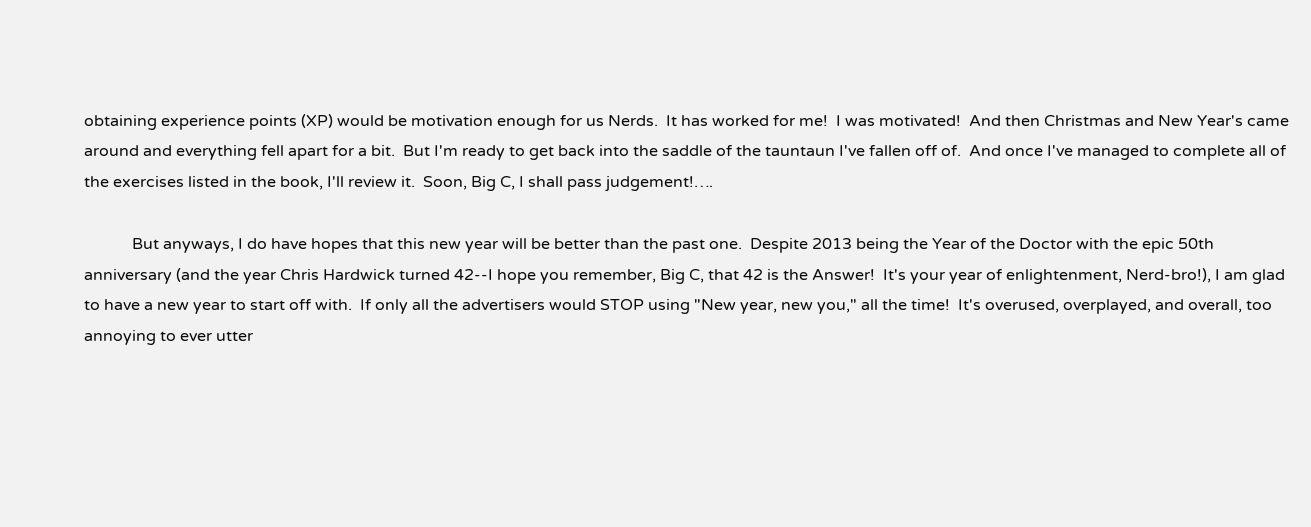obtaining experience points (XP) would be motivation enough for us Nerds.  It has worked for me!  I was motivated!  And then Christmas and New Year's came around and everything fell apart for a bit.  But I'm ready to get back into the saddle of the tauntaun I've fallen off of.  And once I've managed to complete all of the exercises listed in the book, I'll review it.  Soon, Big C, I shall pass judgement!….

            But anyways, I do have hopes that this new year will be better than the past one.  Despite 2013 being the Year of the Doctor with the epic 50th anniversary (and the year Chris Hardwick turned 42--I hope you remember, Big C, that 42 is the Answer!  It's your year of enlightenment, Nerd-bro!), I am glad to have a new year to start off with.  If only all the advertisers would STOP using "New year, new you," all the time!  It's overused, overplayed, and overall, too annoying to ever utter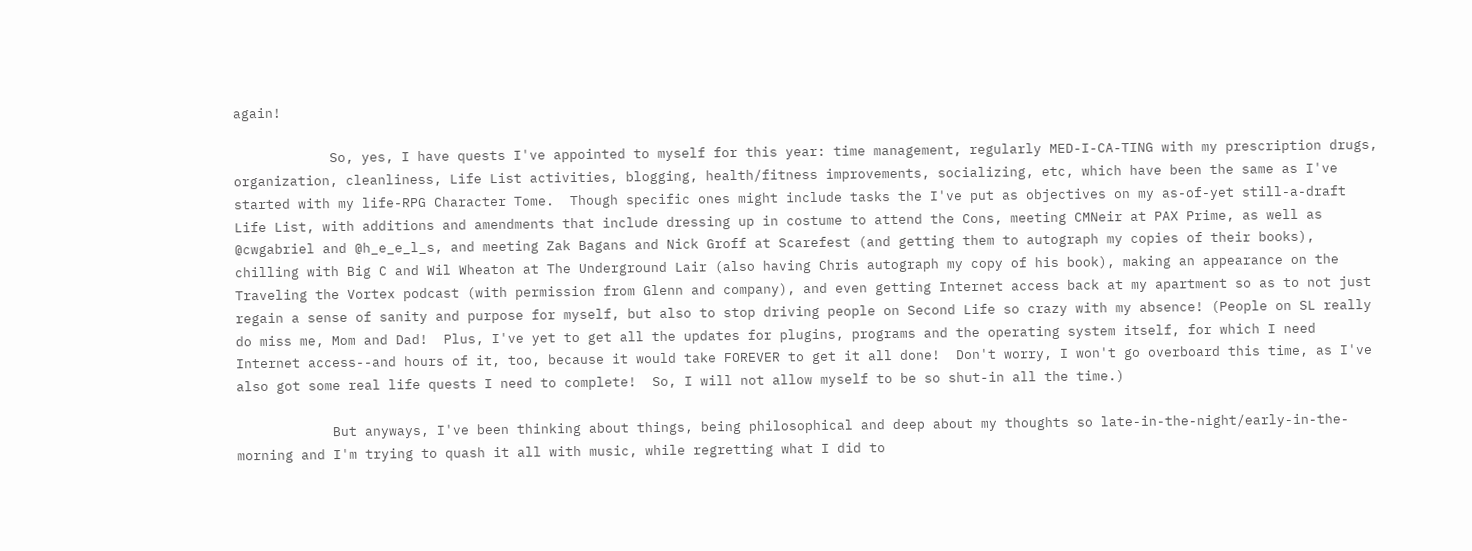again!

            So, yes, I have quests I've appointed to myself for this year: time management, regularly MED-I-CA-TING with my prescription drugs, organization, cleanliness, Life List activities, blogging, health/fitness improvements, socializing, etc, which have been the same as I've started with my life-RPG Character Tome.  Though specific ones might include tasks the I've put as objectives on my as-of-yet still-a-draft Life List, with additions and amendments that include dressing up in costume to attend the Cons, meeting CMNeir at PAX Prime, as well as @cwgabriel and @h_e_e_l_s, and meeting Zak Bagans and Nick Groff at Scarefest (and getting them to autograph my copies of their books), chilling with Big C and Wil Wheaton at The Underground Lair (also having Chris autograph my copy of his book), making an appearance on the Traveling the Vortex podcast (with permission from Glenn and company), and even getting Internet access back at my apartment so as to not just regain a sense of sanity and purpose for myself, but also to stop driving people on Second Life so crazy with my absence! (People on SL really do miss me, Mom and Dad!  Plus, I've yet to get all the updates for plugins, programs and the operating system itself, for which I need Internet access--and hours of it, too, because it would take FOREVER to get it all done!  Don't worry, I won't go overboard this time, as I've also got some real life quests I need to complete!  So, I will not allow myself to be so shut-in all the time.)

            But anyways, I've been thinking about things, being philosophical and deep about my thoughts so late-in-the-night/early-in-the-morning and I'm trying to quash it all with music, while regretting what I did to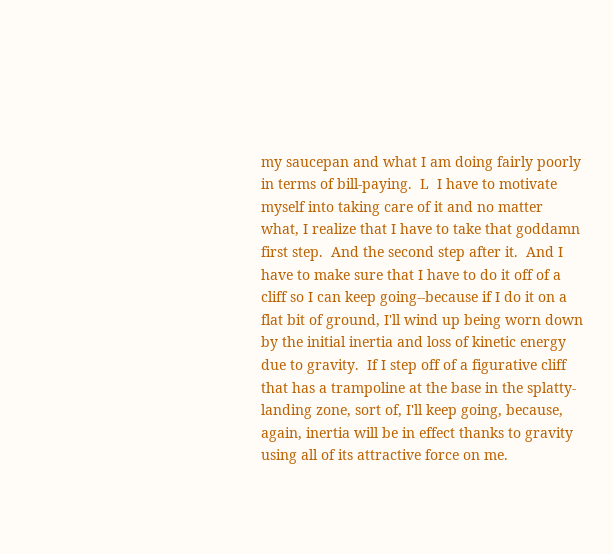my saucepan and what I am doing fairly poorly in terms of bill-paying.  L  I have to motivate myself into taking care of it and no matter what, I realize that I have to take that goddamn first step.  And the second step after it.  And I have to make sure that I have to do it off of a cliff so I can keep going--because if I do it on a flat bit of ground, I'll wind up being worn down by the initial inertia and loss of kinetic energy due to gravity.  If I step off of a figurative cliff that has a trampoline at the base in the splatty-landing zone, sort of, I'll keep going, because, again, inertia will be in effect thanks to gravity using all of its attractive force on me.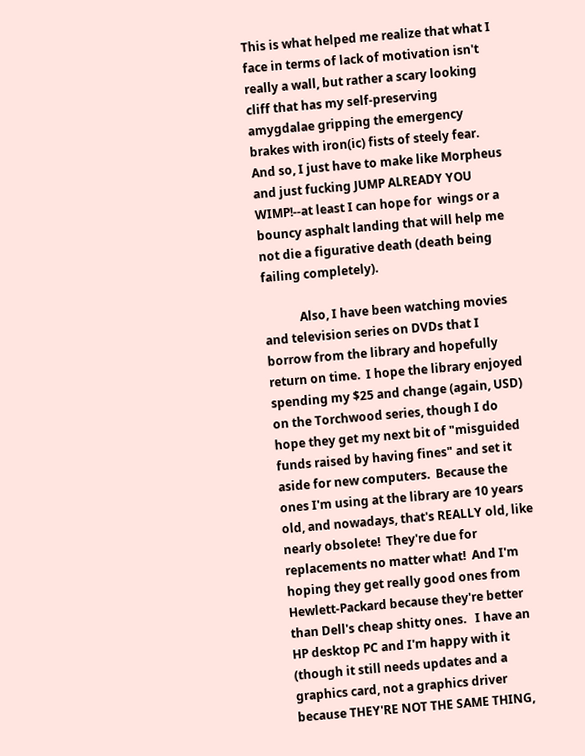This is what helped me realize that what I face in terms of lack of motivation isn't really a wall, but rather a scary looking cliff that has my self-preserving amygdalae gripping the emergency brakes with iron(ic) fists of steely fear.  And so, I just have to make like Morpheus and just fucking JUMP ALREADY YOU WIMP!--at least I can hope for  wings or a bouncy asphalt landing that will help me not die a figurative death (death being failing completely).

            Also, I have been watching movies and television series on DVDs that I borrow from the library and hopefully return on time.  I hope the library enjoyed spending my $25 and change (again, USD) on the Torchwood series, though I do hope they get my next bit of "misguided funds raised by having fines" and set it aside for new computers.  Because the ones I'm using at the library are 10 years old, and nowadays, that's REALLY old, like nearly obsolete!  They're due for replacements no matter what!  And I'm hoping they get really good ones from Hewlett-Packard because they're better than Dell's cheap shitty ones.   I have an HP desktop PC and I'm happy with it (though it still needs updates and a graphics card, not a graphics driver because THEY'RE NOT THE SAME THING,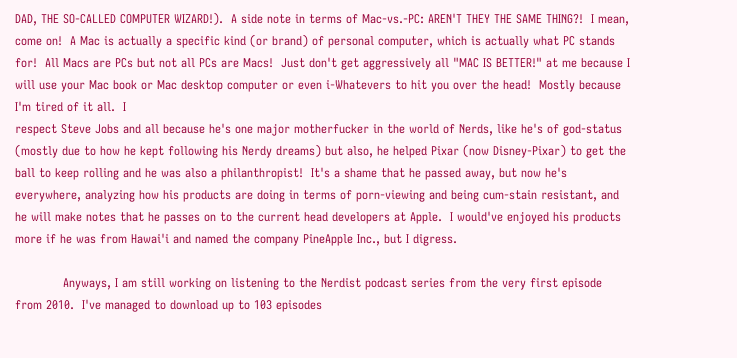DAD, THE SO-CALLED COMPUTER WIZARD!).  A side note in terms of Mac-vs.-PC: AREN'T THEY THE SAME THING?!  I mean, come on!  A Mac is actually a specific kind (or brand) of personal computer, which is actually what PC stands for!  All Macs are PCs but not all PCs are Macs!  Just don't get aggressively all "MAC IS BETTER!" at me because I will use your Mac book or Mac desktop computer or even i-Whatevers to hit you over the head!  Mostly because I'm tired of it all.  I
respect Steve Jobs and all because he's one major motherfucker in the world of Nerds, like he's of god-status (mostly due to how he kept following his Nerdy dreams) but also, he helped Pixar (now Disney-Pixar) to get the ball to keep rolling and he was also a philanthropist!  It's a shame that he passed away, but now he's everywhere, analyzing how his products are doing in terms of porn-viewing and being cum-stain resistant, and he will make notes that he passes on to the current head developers at Apple.  I would've enjoyed his products more if he was from Hawai'i and named the company PineApple Inc., but I digress.

            Anyways, I am still working on listening to the Nerdist podcast series from the very first episode from 2010.  I've managed to download up to 103 episodes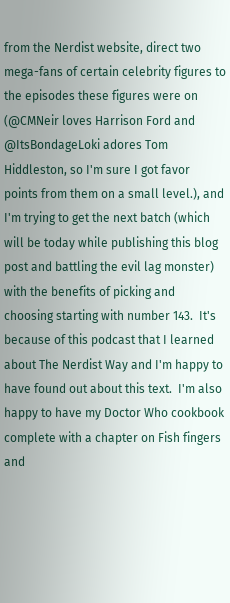from the Nerdist website, direct two mega-fans of certain celebrity figures to the episodes these figures were on (@CMNeir loves Harrison Ford and @ItsBondageLoki adores Tom Hiddleston, so I'm sure I got favor points from them on a small level.), and I'm trying to get the next batch (which will be today while publishing this blog post and battling the evil lag monster) with the benefits of picking and choosing starting with number 143.  It's because of this podcast that I learned about The Nerdist Way and I'm happy to have found out about this text.  I'm also happy to have my Doctor Who cookbook complete with a chapter on Fish fingers and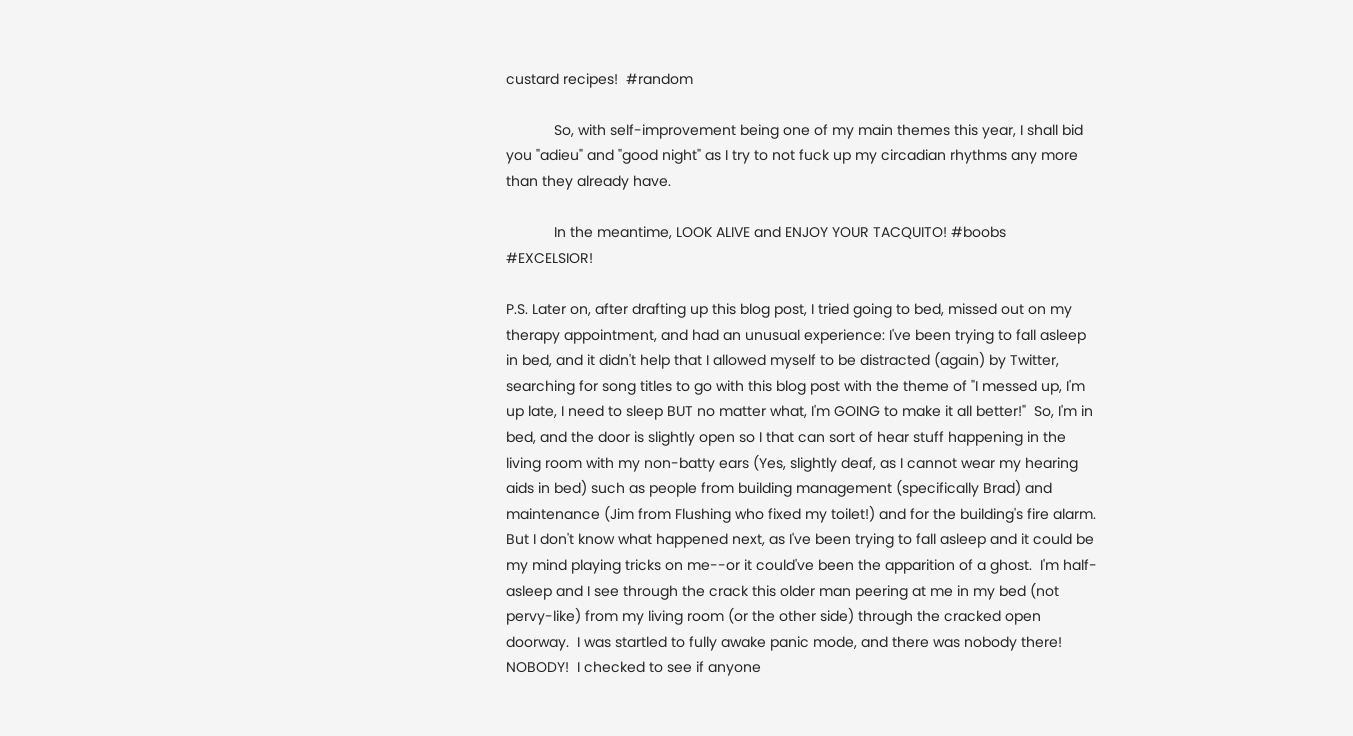custard recipes!  #random

            So, with self-improvement being one of my main themes this year, I shall bid you "adieu" and "good night" as I try to not fuck up my circadian rhythms any more than they already have.

            In the meantime, LOOK ALIVE and ENJOY YOUR TACQUITO! #boobs  #EXCELSIOR!

P.S. Later on, after drafting up this blog post, I tried going to bed, missed out on my therapy appointment, and had an unusual experience: I've been trying to fall asleep  in bed, and it didn't help that I allowed myself to be distracted (again) by Twitter, searching for song titles to go with this blog post with the theme of "I messed up, I'm up late, I need to sleep BUT no matter what, I'm GOING to make it all better!"  So, I'm in bed, and the door is slightly open so I that can sort of hear stuff happening in the living room with my non-batty ears (Yes, slightly deaf, as I cannot wear my hearing aids in bed) such as people from building management (specifically Brad) and maintenance (Jim from Flushing who fixed my toilet!) and for the building's fire alarm.  But I don't know what happened next, as I've been trying to fall asleep and it could be my mind playing tricks on me--or it could've been the apparition of a ghost.  I'm half-asleep and I see through the crack this older man peering at me in my bed (not pervy-like) from my living room (or the other side) through the cracked open doorway.  I was startled to fully awake panic mode, and there was nobody there!  NOBODY!  I checked to see if anyone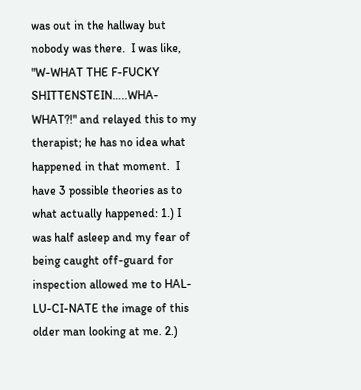was out in the hallway but nobody was there.  I was like, "W-WHAT THE F-FUCKY SHITTENSTEIN…..WHA-WHAT?!" and relayed this to my therapist; he has no idea what happened in that moment.  I have 3 possible theories as to what actually happened: 1.) I was half asleep and my fear of being caught off-guard for inspection allowed me to HAL-LU-CI-NATE the image of this older man looking at me. 2.)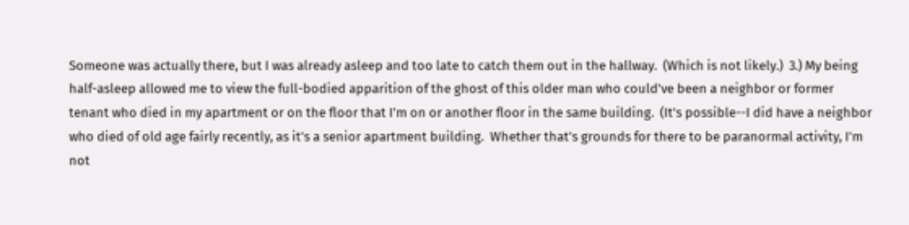Someone was actually there, but I was already asleep and too late to catch them out in the hallway.  (Which is not likely.)  3.) My being half-asleep allowed me to view the full-bodied apparition of the ghost of this older man who could've been a neighbor or former tenant who died in my apartment or on the floor that I'm on or another floor in the same building.  (It's possible--I did have a neighbor who died of old age fairly recently, as it's a senior apartment building.  Whether that's grounds for there to be paranormal activity, I'm not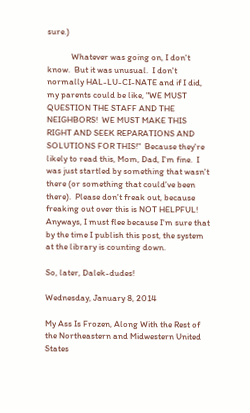sure.)

            Whatever was going on, I don't know.  But it was unusual.  I don't normally HAL-LU-CI-NATE and if I did, my parents could be like, "WE MUST QUESTION THE STAFF AND THE NEIGHBORS!  WE MUST MAKE THIS RIGHT AND SEEK REPARATIONS AND SOLUTIONS FOR THIS!"  Because they're likely to read this, Mom, Dad, I'm fine.  I was just startled by something that wasn't there (or something that could've been there).  Please don't freak out, because freaking out over this is NOT HELPFUL!  Anyways, I must flee because I'm sure that by the time I publish this post, the system at the library is counting down.

So, later, Dalek-dudes!

Wednesday, January 8, 2014

My Ass Is Frozen, Along With the Rest of the Northeastern and Midwestern United States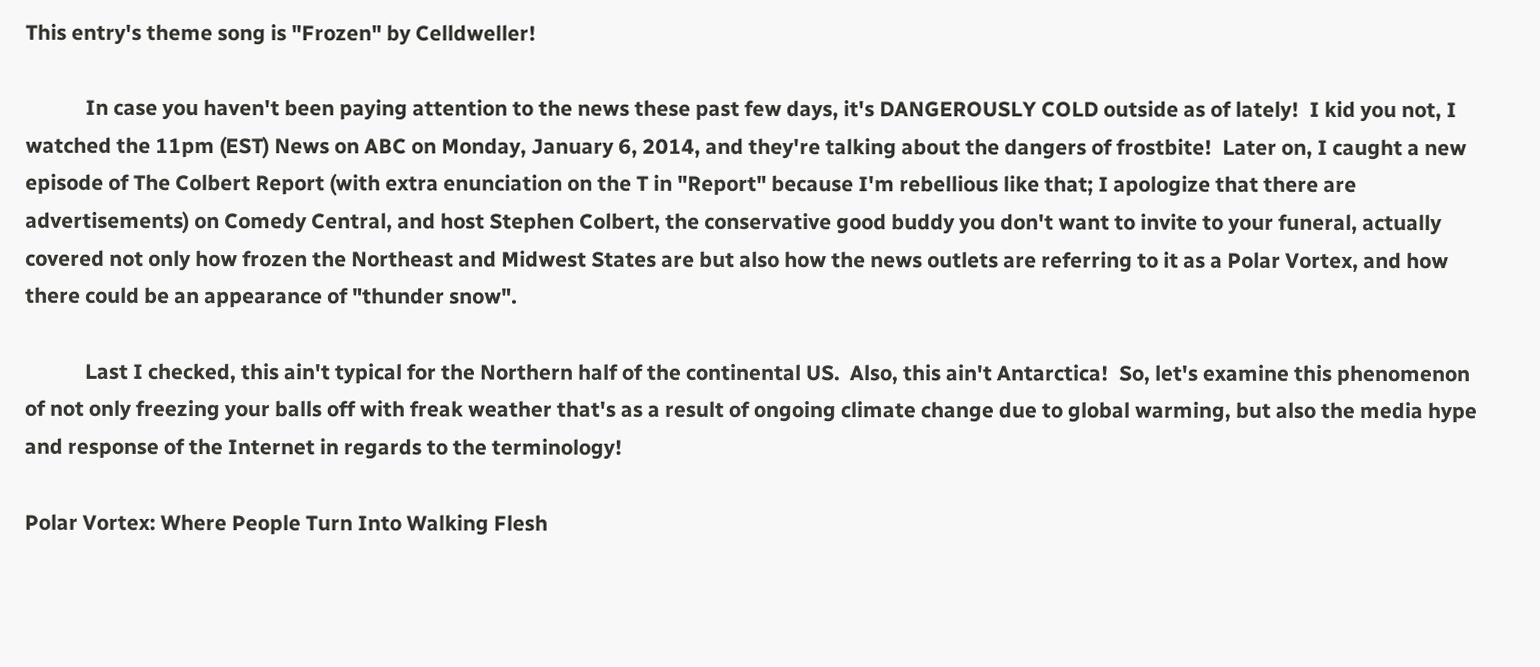This entry's theme song is "Frozen" by Celldweller!

            In case you haven't been paying attention to the news these past few days, it's DANGEROUSLY COLD outside as of lately!  I kid you not, I watched the 11pm (EST) News on ABC on Monday, January 6, 2014, and they're talking about the dangers of frostbite!  Later on, I caught a new episode of The Colbert Report (with extra enunciation on the T in "Report" because I'm rebellious like that; I apologize that there are advertisements) on Comedy Central, and host Stephen Colbert, the conservative good buddy you don't want to invite to your funeral, actually covered not only how frozen the Northeast and Midwest States are but also how the news outlets are referring to it as a Polar Vortex, and how there could be an appearance of "thunder snow".

            Last I checked, this ain't typical for the Northern half of the continental US.  Also, this ain't Antarctica!  So, let's examine this phenomenon of not only freezing your balls off with freak weather that's as a result of ongoing climate change due to global warming, but also the media hype and response of the Internet in regards to the terminology!

Polar Vortex: Where People Turn Into Walking Flesh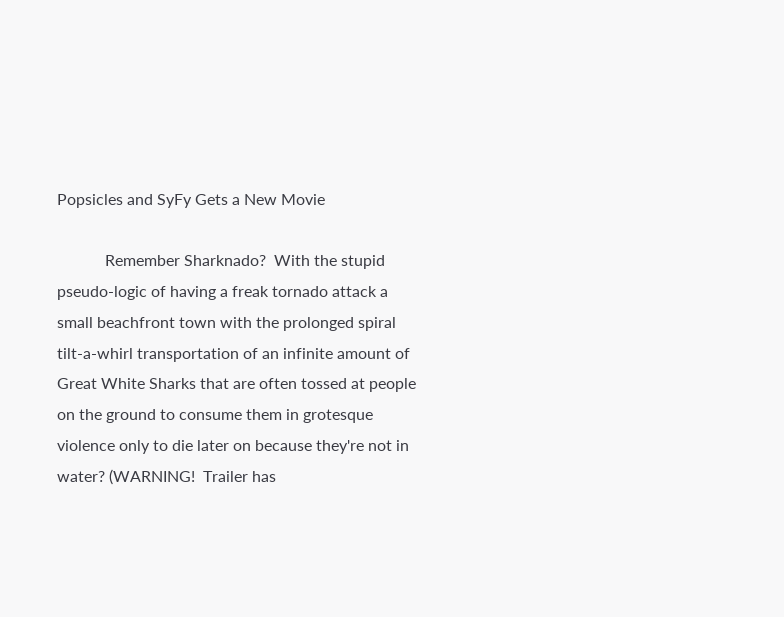Popsicles and SyFy Gets a New Movie

            Remember Sharknado?  With the stupid pseudo-logic of having a freak tornado attack a small beachfront town with the prolonged spiral tilt-a-whirl transportation of an infinite amount of Great White Sharks that are often tossed at people on the ground to consume them in grotesque violence only to die later on because they're not in water? (WARNING!  Trailer has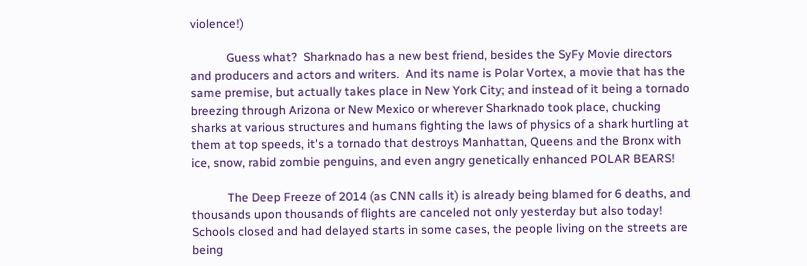violence!)

            Guess what?  Sharknado has a new best friend, besides the SyFy Movie directors and producers and actors and writers.  And its name is Polar Vortex, a movie that has the same premise, but actually takes place in New York City; and instead of it being a tornado breezing through Arizona or New Mexico or wherever Sharknado took place, chucking sharks at various structures and humans fighting the laws of physics of a shark hurtling at them at top speeds, it's a tornado that destroys Manhattan, Queens and the Bronx with ice, snow, rabid zombie penguins, and even angry genetically enhanced POLAR BEARS!

            The Deep Freeze of 2014 (as CNN calls it) is already being blamed for 6 deaths, and thousands upon thousands of flights are canceled not only yesterday but also today!  Schools closed and had delayed starts in some cases, the people living on the streets are being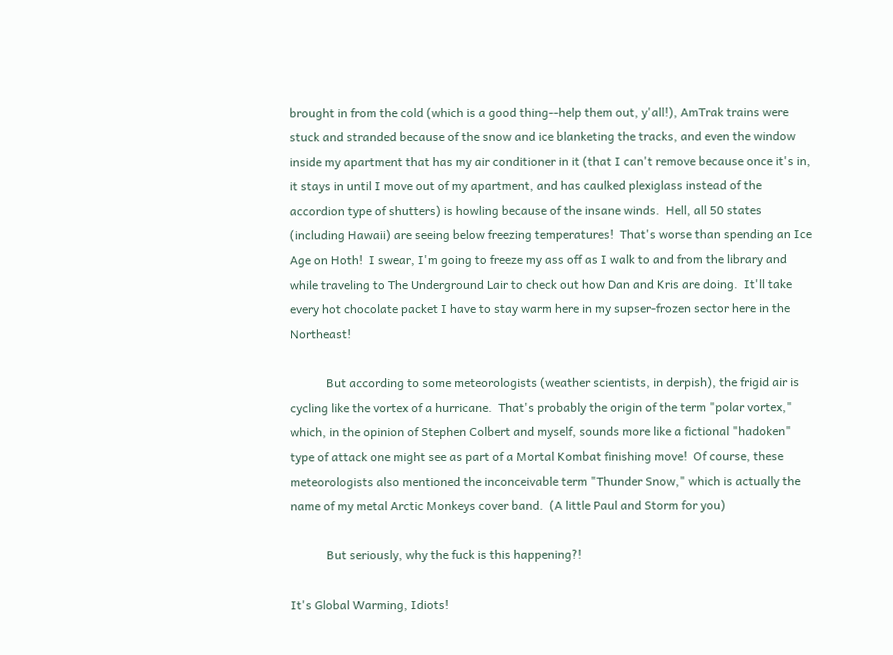brought in from the cold (which is a good thing--help them out, y'all!), AmTrak trains were stuck and stranded because of the snow and ice blanketing the tracks, and even the window inside my apartment that has my air conditioner in it (that I can't remove because once it's in, it stays in until I move out of my apartment, and has caulked plexiglass instead of the accordion type of shutters) is howling because of the insane winds.  Hell, all 50 states (including Hawaii) are seeing below freezing temperatures!  That's worse than spending an Ice Age on Hoth!  I swear, I'm going to freeze my ass off as I walk to and from the library and while traveling to The Underground Lair to check out how Dan and Kris are doing.  It'll take every hot chocolate packet I have to stay warm here in my supser-frozen sector here in the Northeast!

            But according to some meteorologists (weather scientists, in derpish), the frigid air is cycling like the vortex of a hurricane.  That's probably the origin of the term "polar vortex," which, in the opinion of Stephen Colbert and myself, sounds more like a fictional "hadoken" type of attack one might see as part of a Mortal Kombat finishing move!  Of course, these meteorologists also mentioned the inconceivable term "Thunder Snow," which is actually the name of my metal Arctic Monkeys cover band.  (A little Paul and Storm for you)

            But seriously, why the fuck is this happening?!

It's Global Warming, Idiots!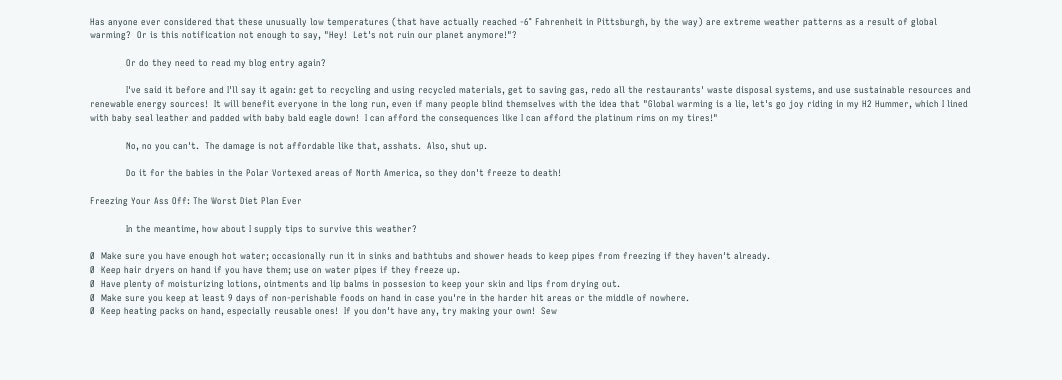Has anyone ever considered that these unusually low temperatures (that have actually reached -6° Fahrenheit in Pittsburgh, by the way) are extreme weather patterns as a result of global warming?  Or is this notification not enough to say, "Hey!  Let's not ruin our planet anymore!"?

            Or do they need to read my blog entry again?

            I've said it before and I'll say it again: get to recycling and using recycled materials, get to saving gas, redo all the restaurants' waste disposal systems, and use sustainable resources and renewable energy sources!  It will benefit everyone in the long run, even if many people blind themselves with the idea that "Global warming is a lie, let's go joy riding in my H2 Hummer, which I lined with baby seal leather and padded with baby bald eagle down!  I can afford the consequences like I can afford the platinum rims on my tires!"

            No, no you can't.  The damage is not affordable like that, asshats.  Also, shut up.

            Do it for the babies in the Polar Vortexed areas of North America, so they don't freeze to death!

Freezing Your Ass Off: The Worst Diet Plan Ever

            In the meantime, how about I supply tips to survive this weather?

Ø  Make sure you have enough hot water; occasionally run it in sinks and bathtubs and shower heads to keep pipes from freezing if they haven't already.
Ø  Keep hair dryers on hand if you have them; use on water pipes if they freeze up.
Ø  Have plenty of moisturizing lotions, ointments and lip balms in possesion to keep your skin and lips from drying out.
Ø  Make sure you keep at least 9 days of non-perishable foods on hand in case you're in the harder hit areas or the middle of nowhere.
Ø  Keep heating packs on hand, especially reusable ones!  If you don't have any, try making your own!  Sew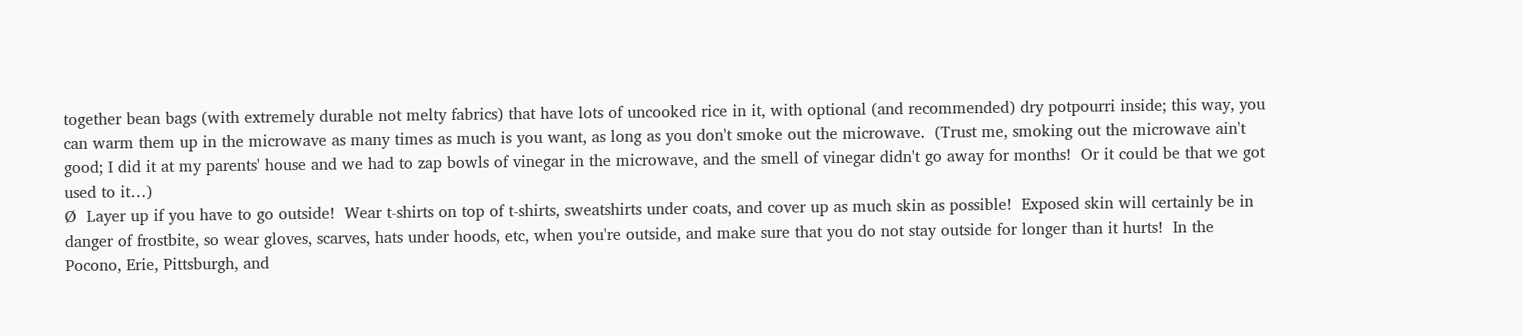together bean bags (with extremely durable not melty fabrics) that have lots of uncooked rice in it, with optional (and recommended) dry potpourri inside; this way, you can warm them up in the microwave as many times as much is you want, as long as you don't smoke out the microwave.  (Trust me, smoking out the microwave ain't good; I did it at my parents' house and we had to zap bowls of vinegar in the microwave, and the smell of vinegar didn't go away for months!  Or it could be that we got used to it…)
Ø  Layer up if you have to go outside!  Wear t-shirts on top of t-shirts, sweatshirts under coats, and cover up as much skin as possible!  Exposed skin will certainly be in danger of frostbite, so wear gloves, scarves, hats under hoods, etc, when you're outside, and make sure that you do not stay outside for longer than it hurts!  In the Pocono, Erie, Pittsburgh, and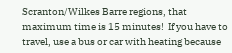Scranton/Wilkes Barre regions, that maximum time is 15 minutes!  If you have to travel, use a bus or car with heating because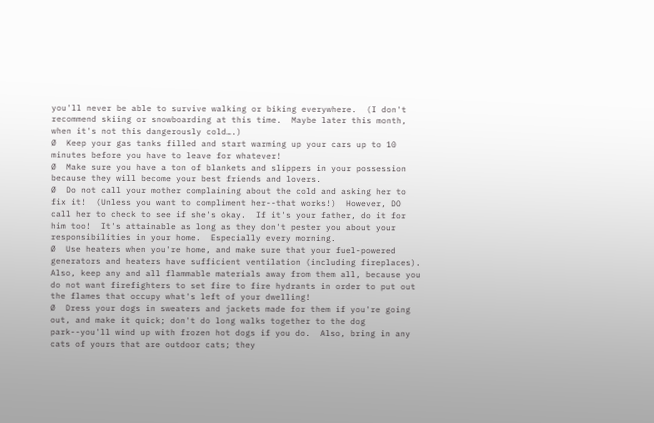you'll never be able to survive walking or biking everywhere.  (I don't recommend skiing or snowboarding at this time.  Maybe later this month, when it's not this dangerously cold….)
Ø  Keep your gas tanks filled and start warming up your cars up to 10 minutes before you have to leave for whatever!
Ø  Make sure you have a ton of blankets and slippers in your possession because they will become your best friends and lovers.
Ø  Do not call your mother complaining about the cold and asking her to fix it!  (Unless you want to compliment her--that works!)  However, DO call her to check to see if she's okay.  If it's your father, do it for him too!  It's attainable as long as they don't pester you about your responsibilities in your home.  Especially every morning.
Ø  Use heaters when you're home, and make sure that your fuel-powered generators and heaters have sufficient ventilation (including fireplaces).  Also, keep any and all flammable materials away from them all, because you do not want firefighters to set fire to fire hydrants in order to put out the flames that occupy what's left of your dwelling!
Ø  Dress your dogs in sweaters and jackets made for them if you're going out, and make it quick; don't do long walks together to the dog park--you'll wind up with frozen hot dogs if you do.  Also, bring in any cats of yours that are outdoor cats; they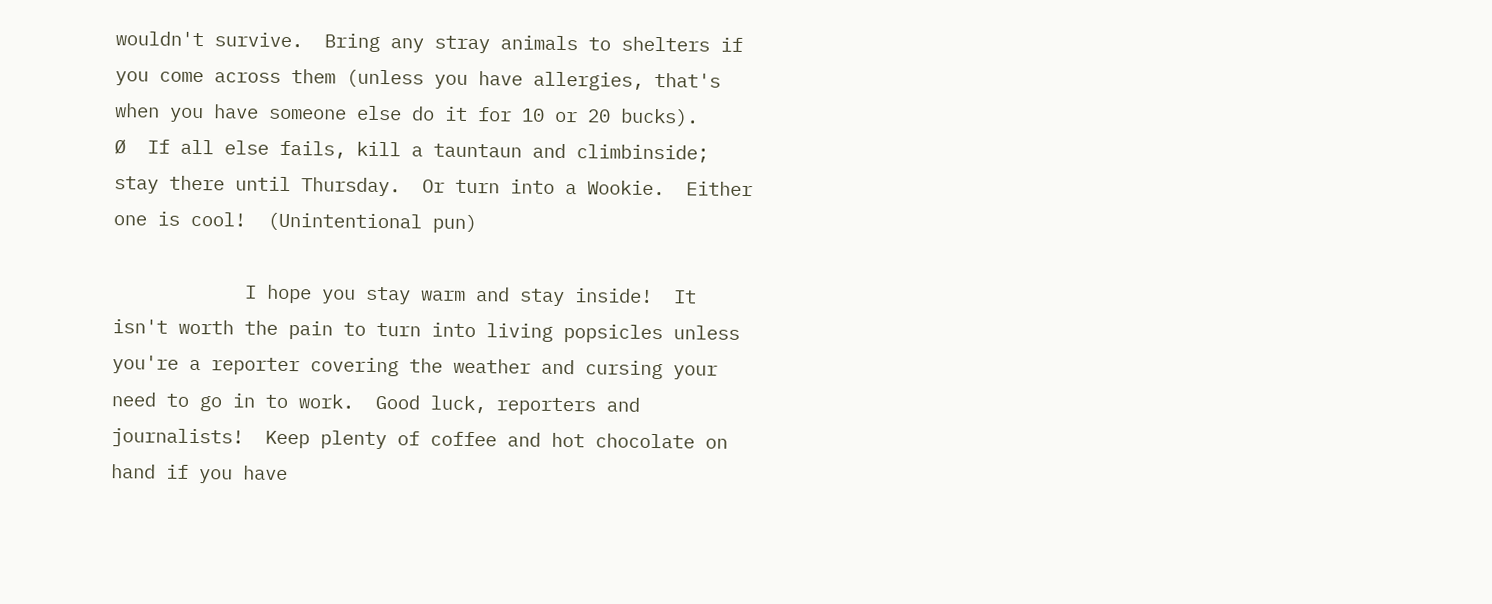wouldn't survive.  Bring any stray animals to shelters if you come across them (unless you have allergies, that's when you have someone else do it for 10 or 20 bucks).
Ø  If all else fails, kill a tauntaun and climbinside; stay there until Thursday.  Or turn into a Wookie.  Either one is cool!  (Unintentional pun)

            I hope you stay warm and stay inside!  It isn't worth the pain to turn into living popsicles unless you're a reporter covering the weather and cursing your need to go in to work.  Good luck, reporters and journalists!  Keep plenty of coffee and hot chocolate on hand if you have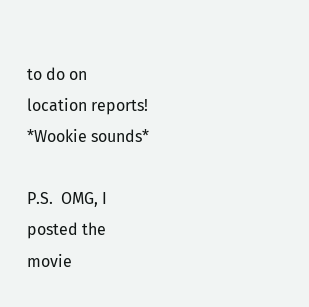to do on location reports!  *Wookie sounds*

P.S.  OMG, I posted the movie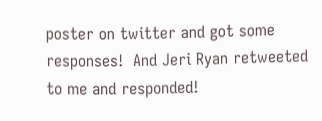poster on twitter and got some responses!  And Jeri Ryan retweeted to me and responded!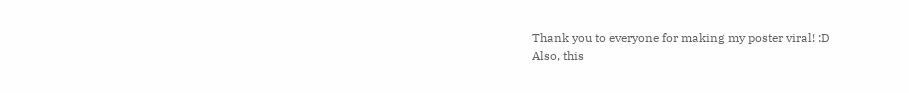Thank you to everyone for making my poster viral! :D
Also, this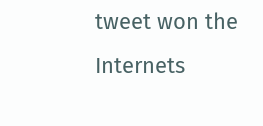tweet won the Internets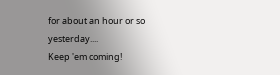for about an hour or so yesterday....
Keep 'em coming!